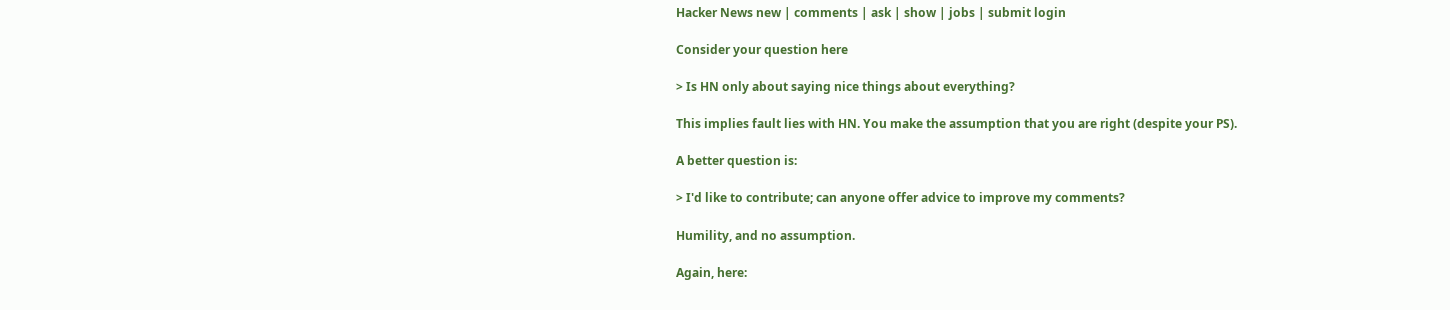Hacker News new | comments | ask | show | jobs | submit login

Consider your question here

> Is HN only about saying nice things about everything?

This implies fault lies with HN. You make the assumption that you are right (despite your PS).

A better question is:

> I'd like to contribute; can anyone offer advice to improve my comments?

Humility, and no assumption.

Again, here: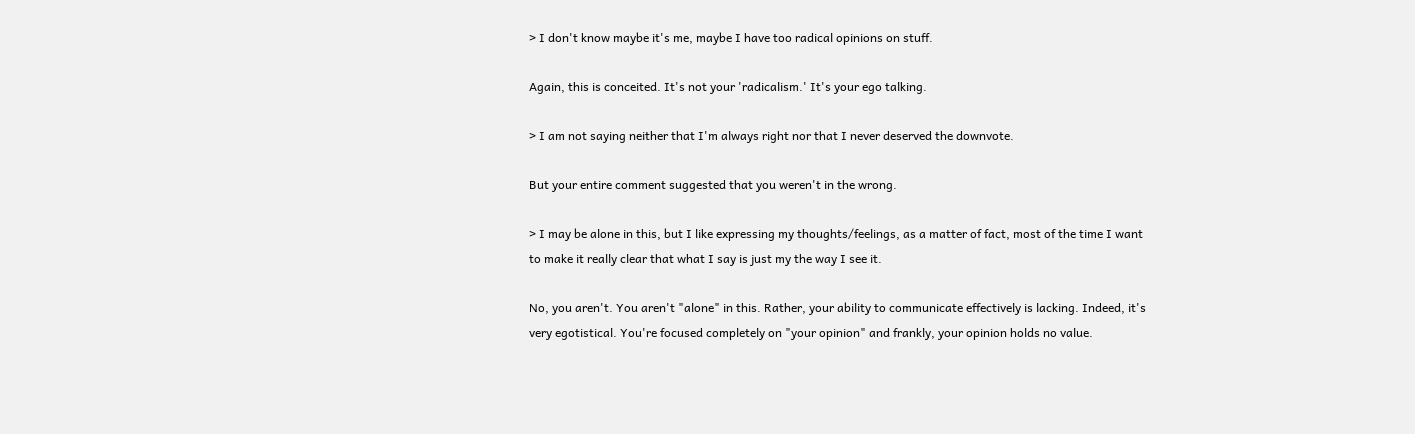> I don't know maybe it's me, maybe I have too radical opinions on stuff.

Again, this is conceited. It's not your 'radicalism.' It's your ego talking.

> I am not saying neither that I'm always right nor that I never deserved the downvote.

But your entire comment suggested that you weren't in the wrong.

> I may be alone in this, but I like expressing my thoughts/feelings, as a matter of fact, most of the time I want to make it really clear that what I say is just my the way I see it.

No, you aren't. You aren't "alone" in this. Rather, your ability to communicate effectively is lacking. Indeed, it's very egotistical. You're focused completely on "your opinion" and frankly, your opinion holds no value.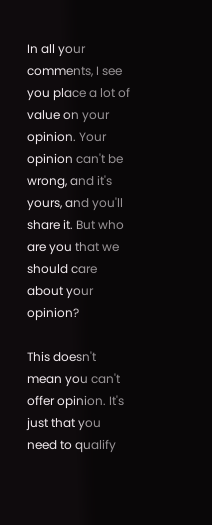In all your comments, I see you place a lot of value on your opinion. Your opinion can't be wrong, and it's yours, and you'll share it. But who are you that we should care about your opinion?

This doesn't mean you can't offer opinion. It's just that you need to qualify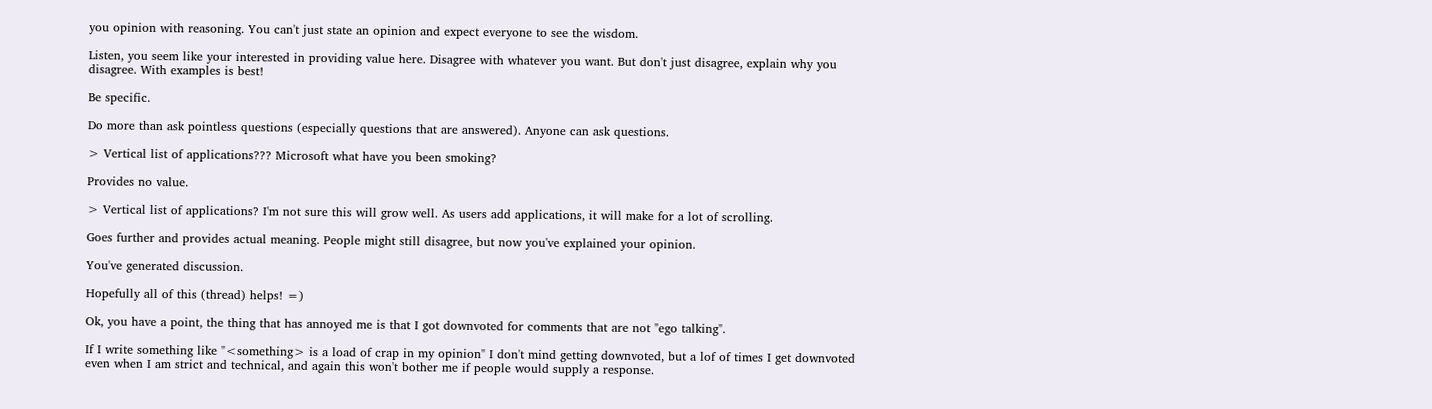you opinion with reasoning. You can't just state an opinion and expect everyone to see the wisdom.

Listen, you seem like your interested in providing value here. Disagree with whatever you want. But don't just disagree, explain why you disagree. With examples is best!

Be specific.

Do more than ask pointless questions (especially questions that are answered). Anyone can ask questions.

> Vertical list of applications??? Microsoft what have you been smoking?

Provides no value.

> Vertical list of applications? I'm not sure this will grow well. As users add applications, it will make for a lot of scrolling.

Goes further and provides actual meaning. People might still disagree, but now you've explained your opinion.

You've generated discussion.

Hopefully all of this (thread) helps! =)

Ok, you have a point, the thing that has annoyed me is that I got downvoted for comments that are not "ego talking".

If I write something like "<something> is a load of crap in my opinion" I don't mind getting downvoted, but a lof of times I get downvoted even when I am strict and technical, and again this won't bother me if people would supply a response.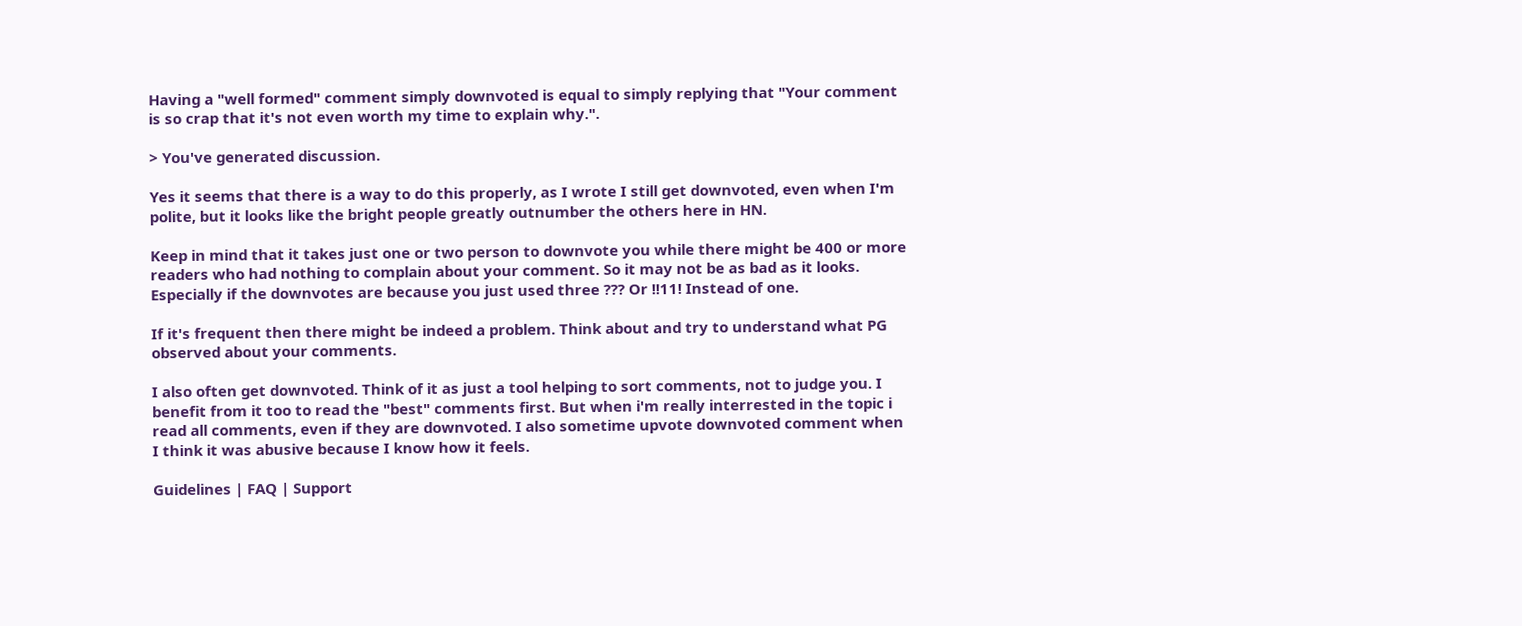Having a "well formed" comment simply downvoted is equal to simply replying that "Your comment is so crap that it's not even worth my time to explain why.".

> You've generated discussion.

Yes it seems that there is a way to do this properly, as I wrote I still get downvoted, even when I'm polite, but it looks like the bright people greatly outnumber the others here in HN.

Keep in mind that it takes just one or two person to downvote you while there might be 400 or more readers who had nothing to complain about your comment. So it may not be as bad as it looks. Especially if the downvotes are because you just used three ??? Or !!11! Instead of one.

If it's frequent then there might be indeed a problem. Think about and try to understand what PG observed about your comments.

I also often get downvoted. Think of it as just a tool helping to sort comments, not to judge you. I benefit from it too to read the "best" comments first. But when i'm really interrested in the topic i read all comments, even if they are downvoted. I also sometime upvote downvoted comment when I think it was abusive because I know how it feels.

Guidelines | FAQ | Support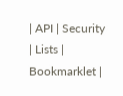| API | Security | Lists | Bookmarklet |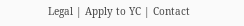Legal | Apply to YC | Contact